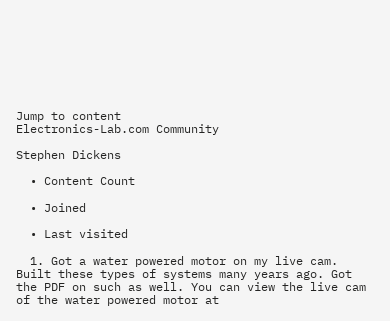Jump to content
Electronics-Lab.com Community

Stephen Dickens

  • Content Count

  • Joined

  • Last visited

  1. Got a water powered motor on my live cam. Built these types of systems many years ago. Got the PDF on such as well. You can view the live cam of the water powered motor at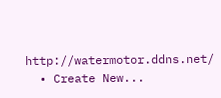http://watermotor.ddns.net/
  • Create New...